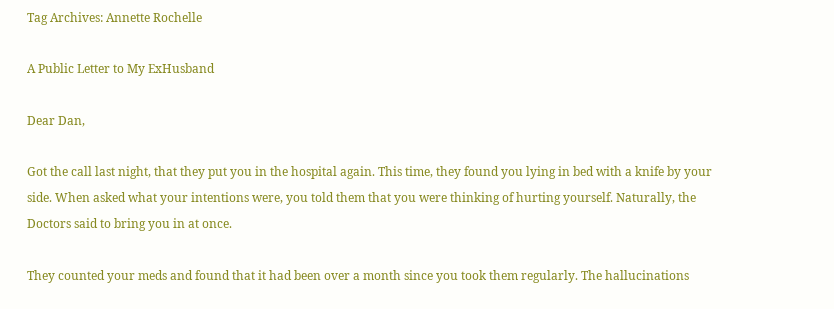Tag Archives: Annette Rochelle

A Public Letter to My ExHusband

Dear Dan,

Got the call last night, that they put you in the hospital again. This time, they found you lying in bed with a knife by your side. When asked what your intentions were, you told them that you were thinking of hurting yourself. Naturally, the Doctors said to bring you in at once.

They counted your meds and found that it had been over a month since you took them regularly. The hallucinations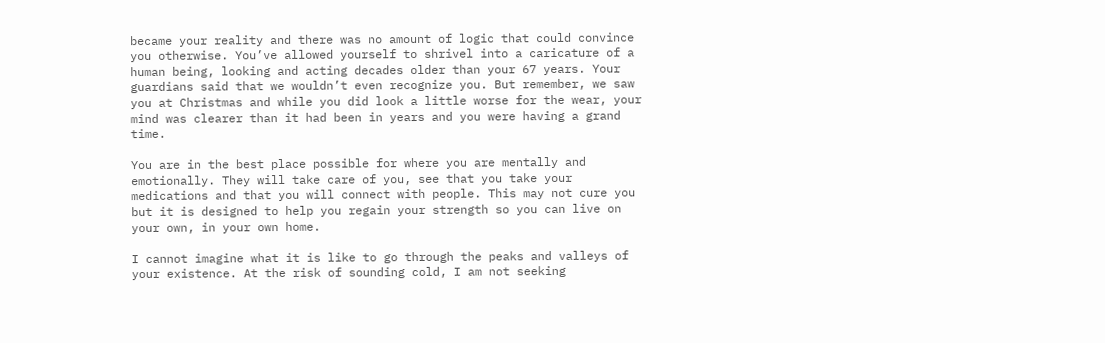became your reality and there was no amount of logic that could convince you otherwise. You’ve allowed yourself to shrivel into a caricature of a human being, looking and acting decades older than your 67 years. Your guardians said that we wouldn’t even recognize you. But remember, we saw you at Christmas and while you did look a little worse for the wear, your mind was clearer than it had been in years and you were having a grand time.

You are in the best place possible for where you are mentally and emotionally. They will take care of you, see that you take your medications and that you will connect with people. This may not cure you but it is designed to help you regain your strength so you can live on your own, in your own home.

I cannot imagine what it is like to go through the peaks and valleys of your existence. At the risk of sounding cold, I am not seeking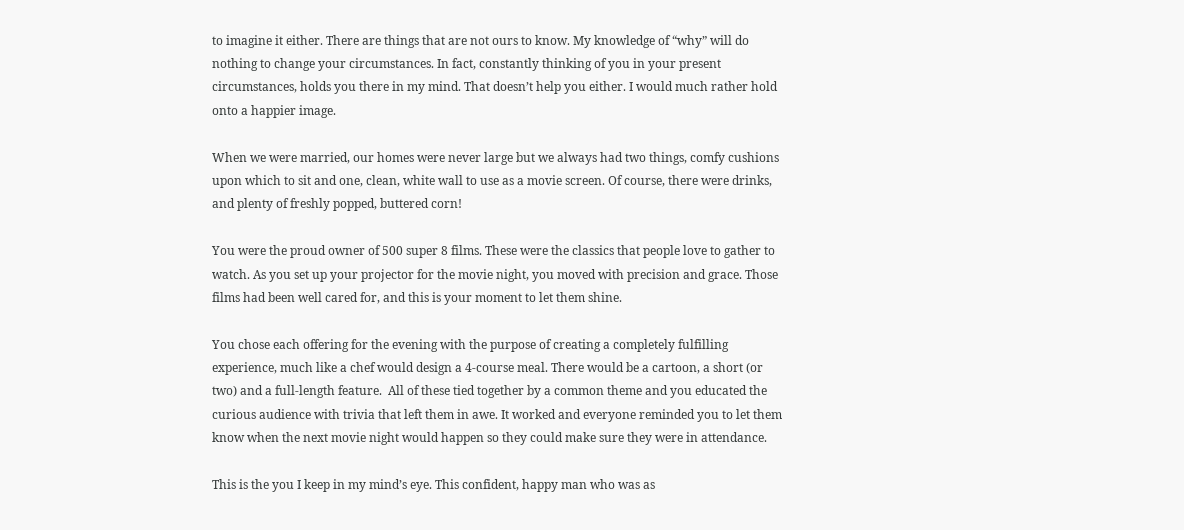to imagine it either. There are things that are not ours to know. My knowledge of “why” will do nothing to change your circumstances. In fact, constantly thinking of you in your present circumstances, holds you there in my mind. That doesn’t help you either. I would much rather hold onto a happier image.

When we were married, our homes were never large but we always had two things, comfy cushions upon which to sit and one, clean, white wall to use as a movie screen. Of course, there were drinks, and plenty of freshly popped, buttered corn!

You were the proud owner of 500 super 8 films. These were the classics that people love to gather to watch. As you set up your projector for the movie night, you moved with precision and grace. Those films had been well cared for, and this is your moment to let them shine.

You chose each offering for the evening with the purpose of creating a completely fulfilling experience, much like a chef would design a 4-course meal. There would be a cartoon, a short (or two) and a full-length feature.  All of these tied together by a common theme and you educated the curious audience with trivia that left them in awe. It worked and everyone reminded you to let them know when the next movie night would happen so they could make sure they were in attendance.

This is the you I keep in my mind’s eye. This confident, happy man who was as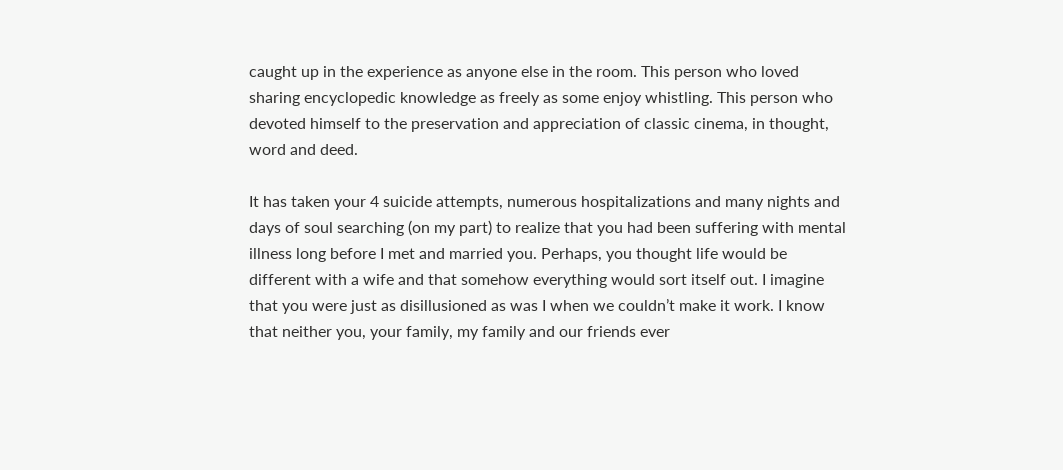caught up in the experience as anyone else in the room. This person who loved sharing encyclopedic knowledge as freely as some enjoy whistling. This person who devoted himself to the preservation and appreciation of classic cinema, in thought, word and deed.

It has taken your 4 suicide attempts, numerous hospitalizations and many nights and days of soul searching (on my part) to realize that you had been suffering with mental illness long before I met and married you. Perhaps, you thought life would be different with a wife and that somehow everything would sort itself out. I imagine that you were just as disillusioned as was I when we couldn’t make it work. I know that neither you, your family, my family and our friends ever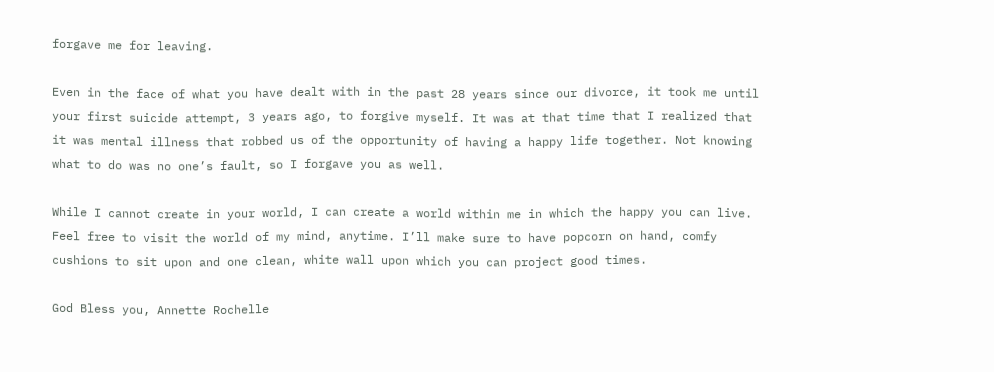forgave me for leaving.

Even in the face of what you have dealt with in the past 28 years since our divorce, it took me until your first suicide attempt, 3 years ago, to forgive myself. It was at that time that I realized that it was mental illness that robbed us of the opportunity of having a happy life together. Not knowing what to do was no one’s fault, so I forgave you as well.

While I cannot create in your world, I can create a world within me in which the happy you can live. Feel free to visit the world of my mind, anytime. I’ll make sure to have popcorn on hand, comfy cushions to sit upon and one clean, white wall upon which you can project good times.

God Bless you, Annette Rochelle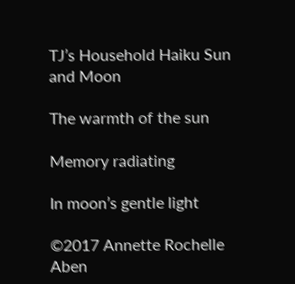TJ’s Household Haiku Sun and Moon

The warmth of the sun

Memory radiating

In moon’s gentle light

©2017 Annette Rochelle Aben